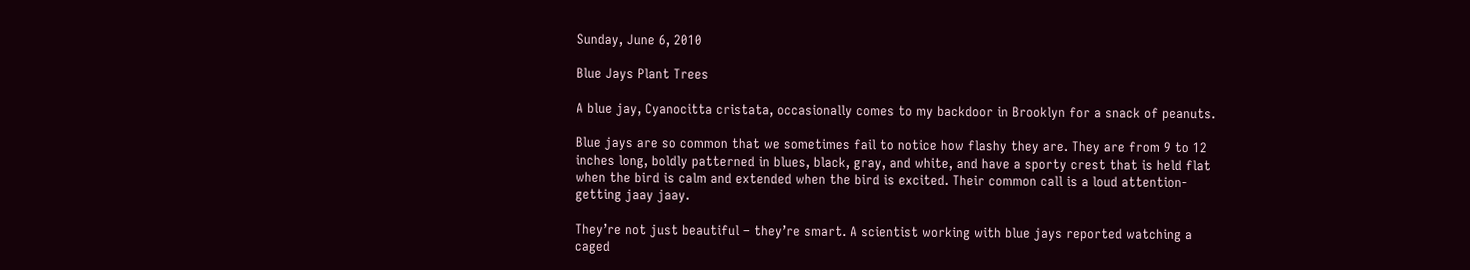Sunday, June 6, 2010

Blue Jays Plant Trees

A blue jay, Cyanocitta cristata, occasionally comes to my backdoor in Brooklyn for a snack of peanuts.

Blue jays are so common that we sometimes fail to notice how flashy they are. They are from 9 to 12 inches long, boldly patterned in blues, black, gray, and white, and have a sporty crest that is held flat when the bird is calm and extended when the bird is excited. Their common call is a loud attention-getting jaay jaay.

They’re not just beautiful – they’re smart. A scientist working with blue jays reported watching a caged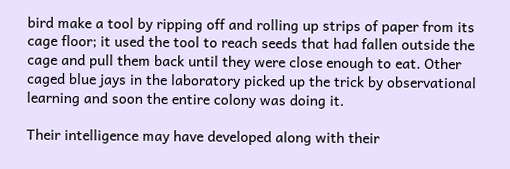bird make a tool by ripping off and rolling up strips of paper from its cage floor; it used the tool to reach seeds that had fallen outside the cage and pull them back until they were close enough to eat. Other caged blue jays in the laboratory picked up the trick by observational learning and soon the entire colony was doing it.

Their intelligence may have developed along with their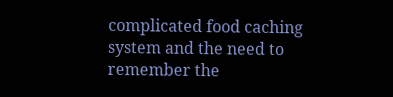complicated food caching system and the need to remember the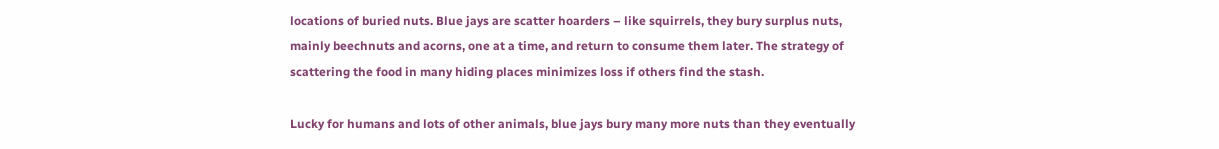locations of buried nuts. Blue jays are scatter hoarders – like squirrels, they bury surplus nuts, mainly beechnuts and acorns, one at a time, and return to consume them later. The strategy of scattering the food in many hiding places minimizes loss if others find the stash.

Lucky for humans and lots of other animals, blue jays bury many more nuts than they eventually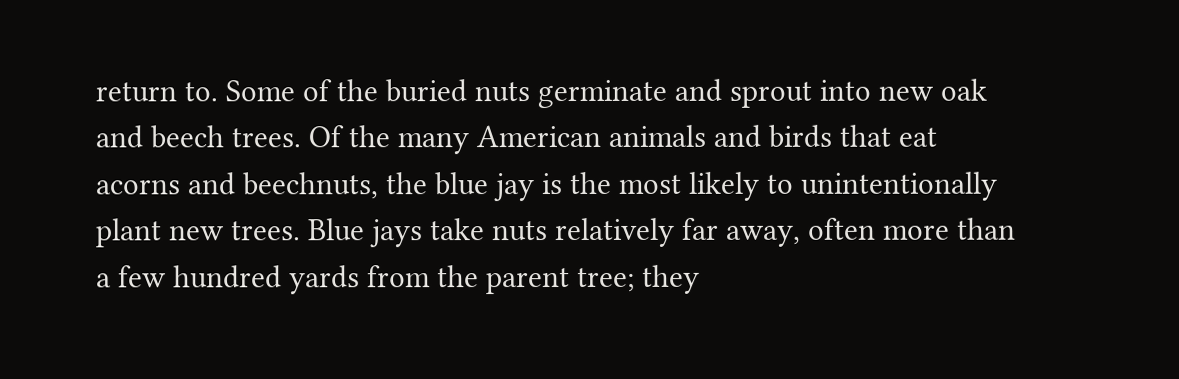return to. Some of the buried nuts germinate and sprout into new oak and beech trees. Of the many American animals and birds that eat acorns and beechnuts, the blue jay is the most likely to unintentionally plant new trees. Blue jays take nuts relatively far away, often more than a few hundred yards from the parent tree; they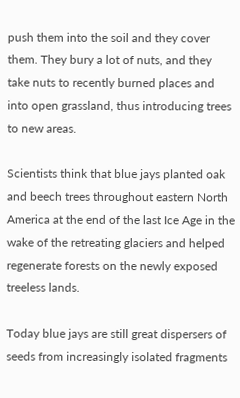push them into the soil and they cover them. They bury a lot of nuts, and they take nuts to recently burned places and into open grassland, thus introducing trees to new areas.

Scientists think that blue jays planted oak and beech trees throughout eastern North America at the end of the last Ice Age in the wake of the retreating glaciers and helped regenerate forests on the newly exposed treeless lands.

Today blue jays are still great dispersers of seeds from increasingly isolated fragments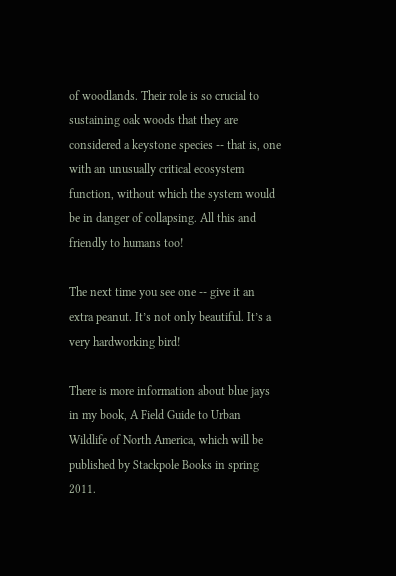of woodlands. Their role is so crucial to sustaining oak woods that they are considered a keystone species -- that is, one with an unusually critical ecosystem function, without which the system would be in danger of collapsing. All this and friendly to humans too!

The next time you see one -- give it an extra peanut. It’s not only beautiful. It’s a very hardworking bird!

There is more information about blue jays in my book, A Field Guide to Urban Wildlife of North America, which will be published by Stackpole Books in spring 2011.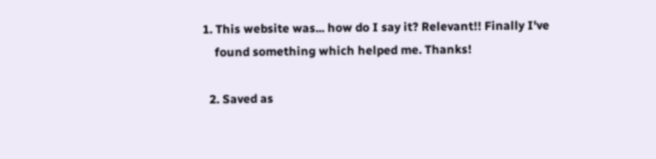1. This website was... how do I say it? Relevant!! Finally I've
    found something which helped me. Thanks!

  2. Saved as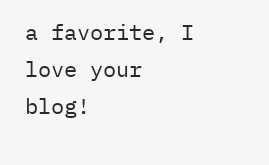a favorite, I love your blog!